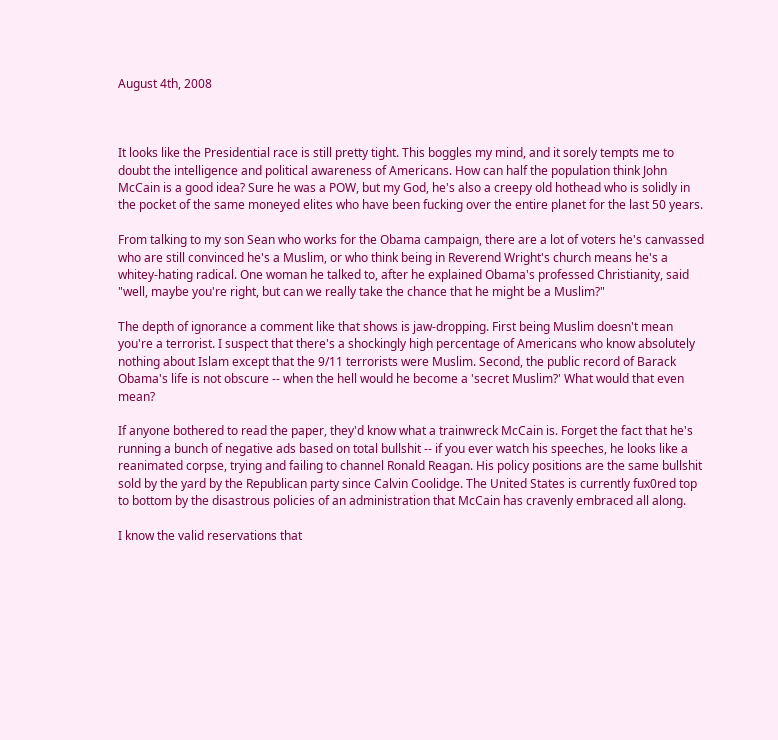August 4th, 2008



It looks like the Presidential race is still pretty tight. This boggles my mind, and it sorely tempts me to doubt the intelligence and political awareness of Americans. How can half the population think John McCain is a good idea? Sure he was a POW, but my God, he's also a creepy old hothead who is solidly in the pocket of the same moneyed elites who have been fucking over the entire planet for the last 50 years.

From talking to my son Sean who works for the Obama campaign, there are a lot of voters he's canvassed who are still convinced he's a Muslim, or who think being in Reverend Wright's church means he's a whitey-hating radical. One woman he talked to, after he explained Obama's professed Christianity, said "well, maybe you're right, but can we really take the chance that he might be a Muslim?"

The depth of ignorance a comment like that shows is jaw-dropping. First being Muslim doesn't mean you're a terrorist. I suspect that there's a shockingly high percentage of Americans who know absolutely nothing about Islam except that the 9/11 terrorists were Muslim. Second, the public record of Barack Obama's life is not obscure -- when the hell would he become a 'secret Muslim?' What would that even mean?

If anyone bothered to read the paper, they'd know what a trainwreck McCain is. Forget the fact that he's running a bunch of negative ads based on total bullshit -- if you ever watch his speeches, he looks like a reanimated corpse, trying and failing to channel Ronald Reagan. His policy positions are the same bullshit sold by the yard by the Republican party since Calvin Coolidge. The United States is currently fux0red top to bottom by the disastrous policies of an administration that McCain has cravenly embraced all along.

I know the valid reservations that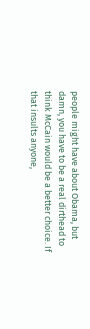people might have about Obama, but damn, you have to be a real dirthead to think McCain would be a better choice. If that insults anyone,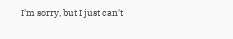I'm sorry, but I just can't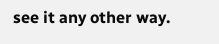see it any other way.